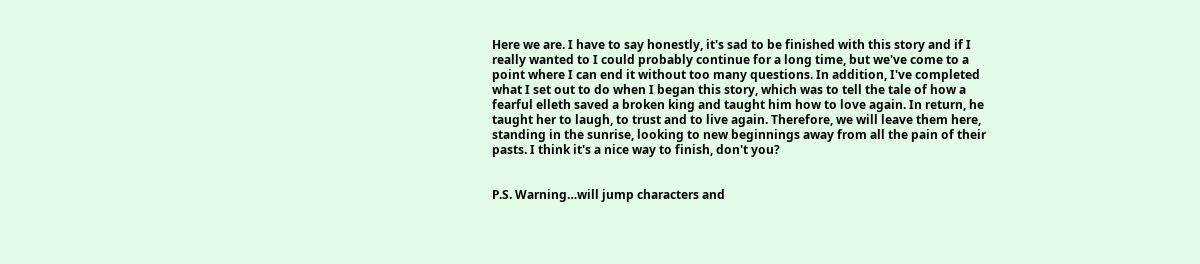Here we are. I have to say honestly, it's sad to be finished with this story and if I really wanted to I could probably continue for a long time, but we've come to a point where I can end it without too many questions. In addition, I've completed what I set out to do when I began this story, which was to tell the tale of how a fearful elleth saved a broken king and taught him how to love again. In return, he taught her to laugh, to trust and to live again. Therefore, we will leave them here, standing in the sunrise, looking to new beginnings away from all the pain of their pasts. I think it's a nice way to finish, don't you?


P.S. Warning…will jump characters and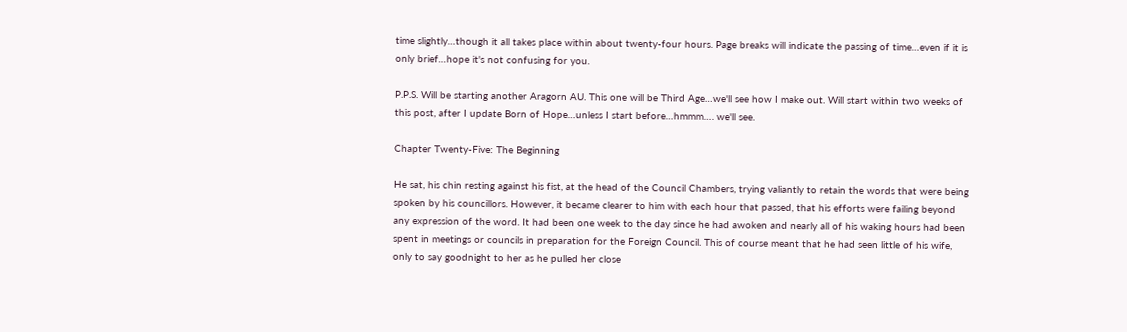time slightly…though it all takes place within about twenty-four hours. Page breaks will indicate the passing of time…even if it is only brief…hope it's not confusing for you.

P.P.S. Will be starting another Aragorn AU. This one will be Third Age…we'll see how I make out. Will start within two weeks of this post, after I update Born of Hope…unless I start before…hmmm…. we'll see.

Chapter Twenty-Five: The Beginning

He sat, his chin resting against his fist, at the head of the Council Chambers, trying valiantly to retain the words that were being spoken by his councillors. However, it became clearer to him with each hour that passed, that his efforts were failing beyond any expression of the word. It had been one week to the day since he had awoken and nearly all of his waking hours had been spent in meetings or councils in preparation for the Foreign Council. This of course meant that he had seen little of his wife, only to say goodnight to her as he pulled her close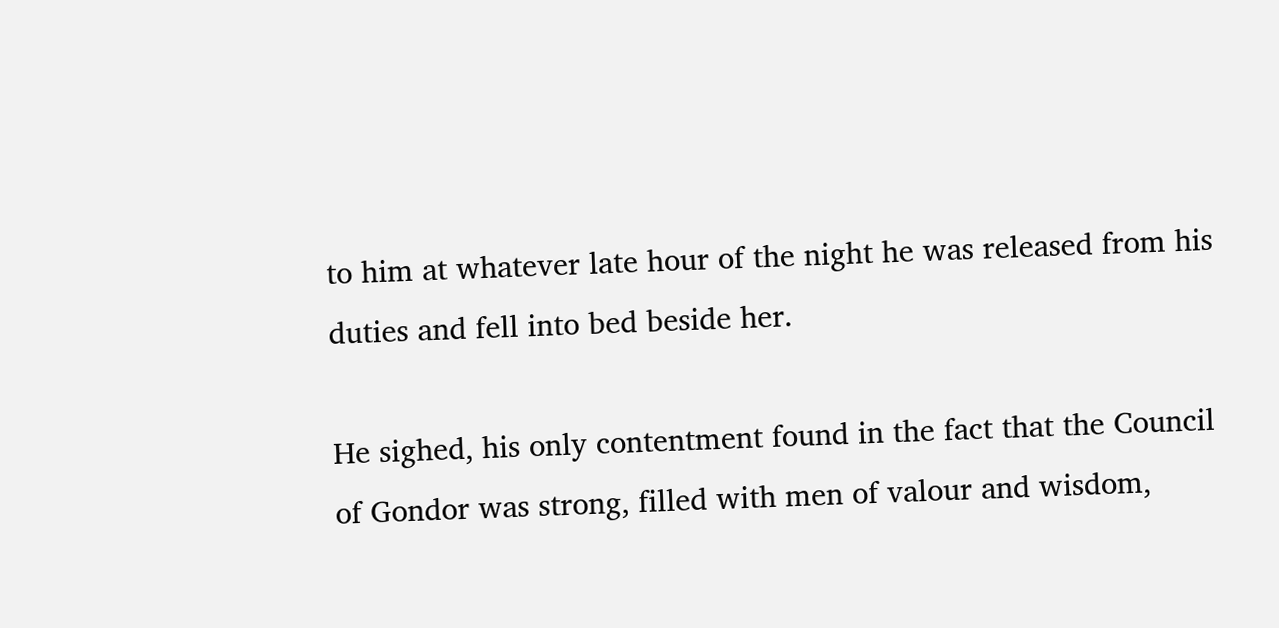to him at whatever late hour of the night he was released from his duties and fell into bed beside her.

He sighed, his only contentment found in the fact that the Council of Gondor was strong, filled with men of valour and wisdom,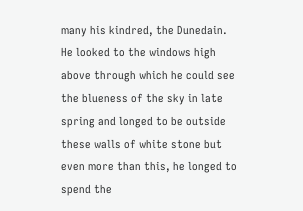many his kindred, the Dunedain. He looked to the windows high above through which he could see the blueness of the sky in late spring and longed to be outside these walls of white stone but even more than this, he longed to spend the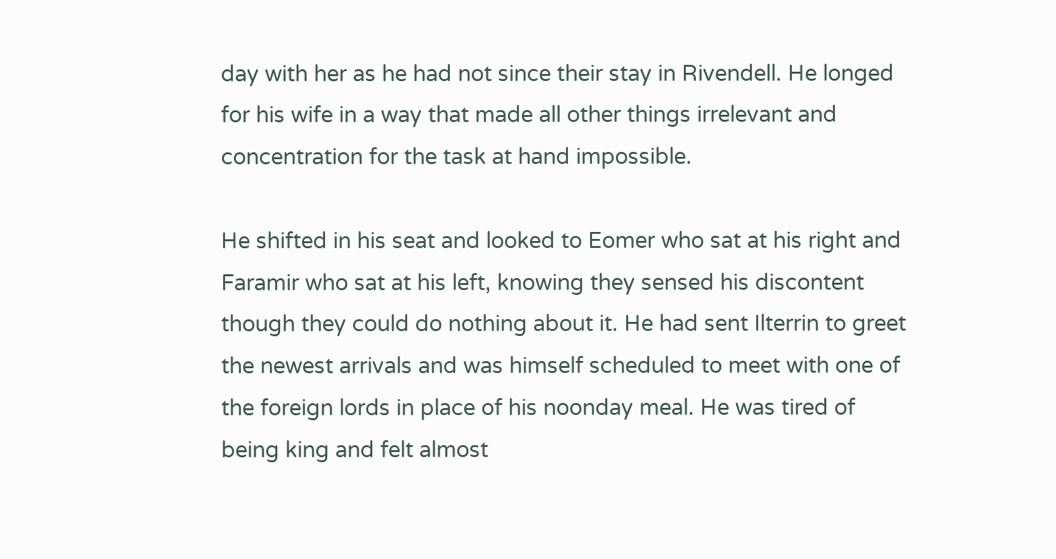day with her as he had not since their stay in Rivendell. He longed for his wife in a way that made all other things irrelevant and concentration for the task at hand impossible.

He shifted in his seat and looked to Eomer who sat at his right and Faramir who sat at his left, knowing they sensed his discontent though they could do nothing about it. He had sent Ilterrin to greet the newest arrivals and was himself scheduled to meet with one of the foreign lords in place of his noonday meal. He was tired of being king and felt almost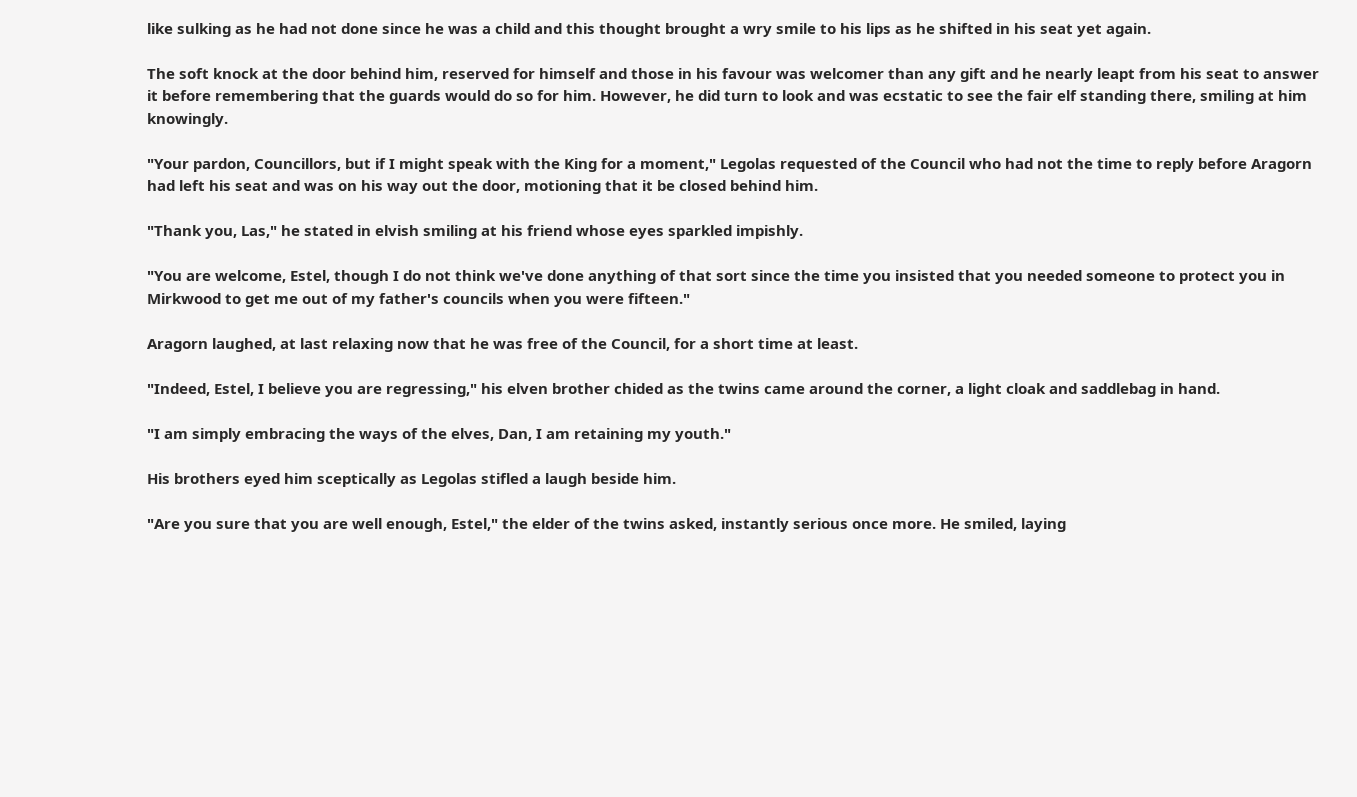like sulking as he had not done since he was a child and this thought brought a wry smile to his lips as he shifted in his seat yet again.

The soft knock at the door behind him, reserved for himself and those in his favour was welcomer than any gift and he nearly leapt from his seat to answer it before remembering that the guards would do so for him. However, he did turn to look and was ecstatic to see the fair elf standing there, smiling at him knowingly.

"Your pardon, Councillors, but if I might speak with the King for a moment," Legolas requested of the Council who had not the time to reply before Aragorn had left his seat and was on his way out the door, motioning that it be closed behind him.

"Thank you, Las," he stated in elvish smiling at his friend whose eyes sparkled impishly.

"You are welcome, Estel, though I do not think we've done anything of that sort since the time you insisted that you needed someone to protect you in Mirkwood to get me out of my father's councils when you were fifteen."

Aragorn laughed, at last relaxing now that he was free of the Council, for a short time at least.

"Indeed, Estel, I believe you are regressing," his elven brother chided as the twins came around the corner, a light cloak and saddlebag in hand.

"I am simply embracing the ways of the elves, Dan, I am retaining my youth."

His brothers eyed him sceptically as Legolas stifled a laugh beside him.

"Are you sure that you are well enough, Estel," the elder of the twins asked, instantly serious once more. He smiled, laying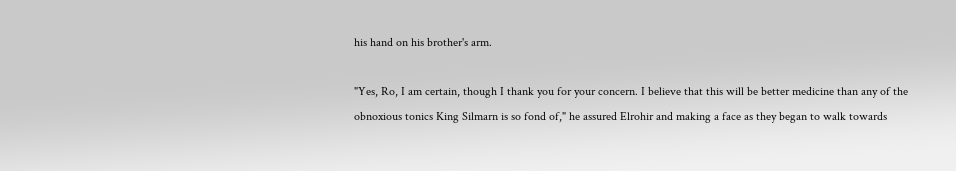his hand on his brother's arm.

"Yes, Ro, I am certain, though I thank you for your concern. I believe that this will be better medicine than any of the obnoxious tonics King Silmarn is so fond of," he assured Elrohir and making a face as they began to walk towards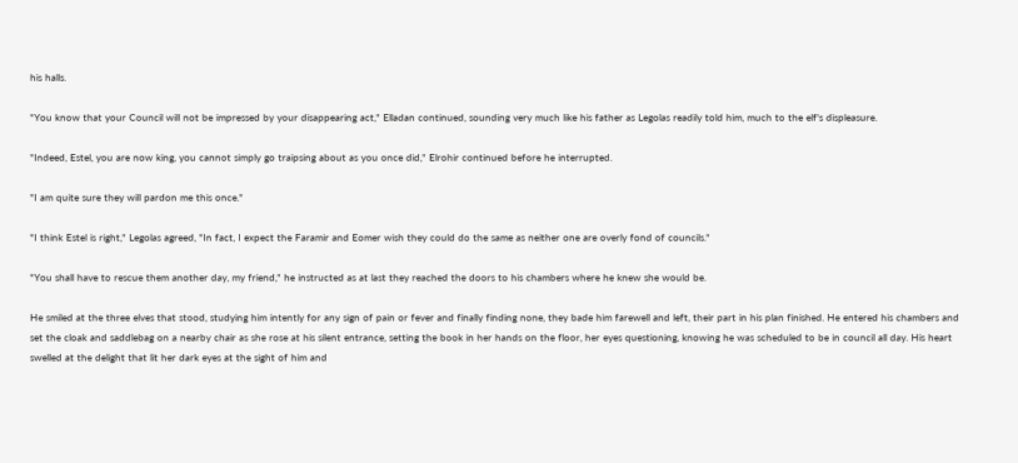his halls.

"You know that your Council will not be impressed by your disappearing act," Elladan continued, sounding very much like his father as Legolas readily told him, much to the elf's displeasure.

"Indeed, Estel, you are now king, you cannot simply go traipsing about as you once did," Elrohir continued before he interrupted.

"I am quite sure they will pardon me this once."

"I think Estel is right," Legolas agreed, "In fact, I expect the Faramir and Eomer wish they could do the same as neither one are overly fond of councils."

"You shall have to rescue them another day, my friend," he instructed as at last they reached the doors to his chambers where he knew she would be.

He smiled at the three elves that stood, studying him intently for any sign of pain or fever and finally finding none, they bade him farewell and left, their part in his plan finished. He entered his chambers and set the cloak and saddlebag on a nearby chair as she rose at his silent entrance, setting the book in her hands on the floor, her eyes questioning, knowing he was scheduled to be in council all day. His heart swelled at the delight that lit her dark eyes at the sight of him and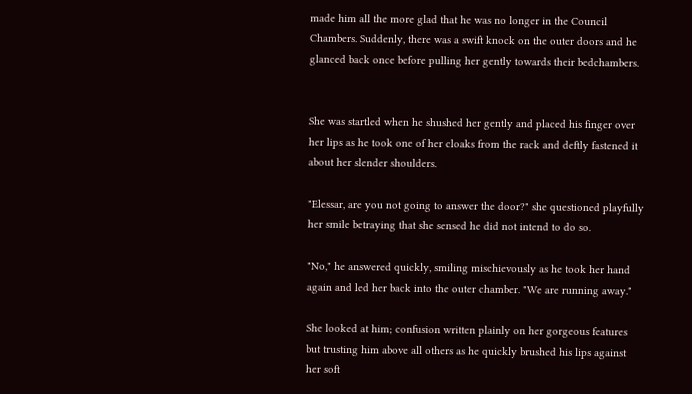made him all the more glad that he was no longer in the Council Chambers. Suddenly, there was a swift knock on the outer doors and he glanced back once before pulling her gently towards their bedchambers.


She was startled when he shushed her gently and placed his finger over her lips as he took one of her cloaks from the rack and deftly fastened it about her slender shoulders.

"Elessar, are you not going to answer the door?" she questioned playfully her smile betraying that she sensed he did not intend to do so.

"No," he answered quickly, smiling mischievously as he took her hand again and led her back into the outer chamber. "We are running away."

She looked at him; confusion written plainly on her gorgeous features but trusting him above all others as he quickly brushed his lips against her soft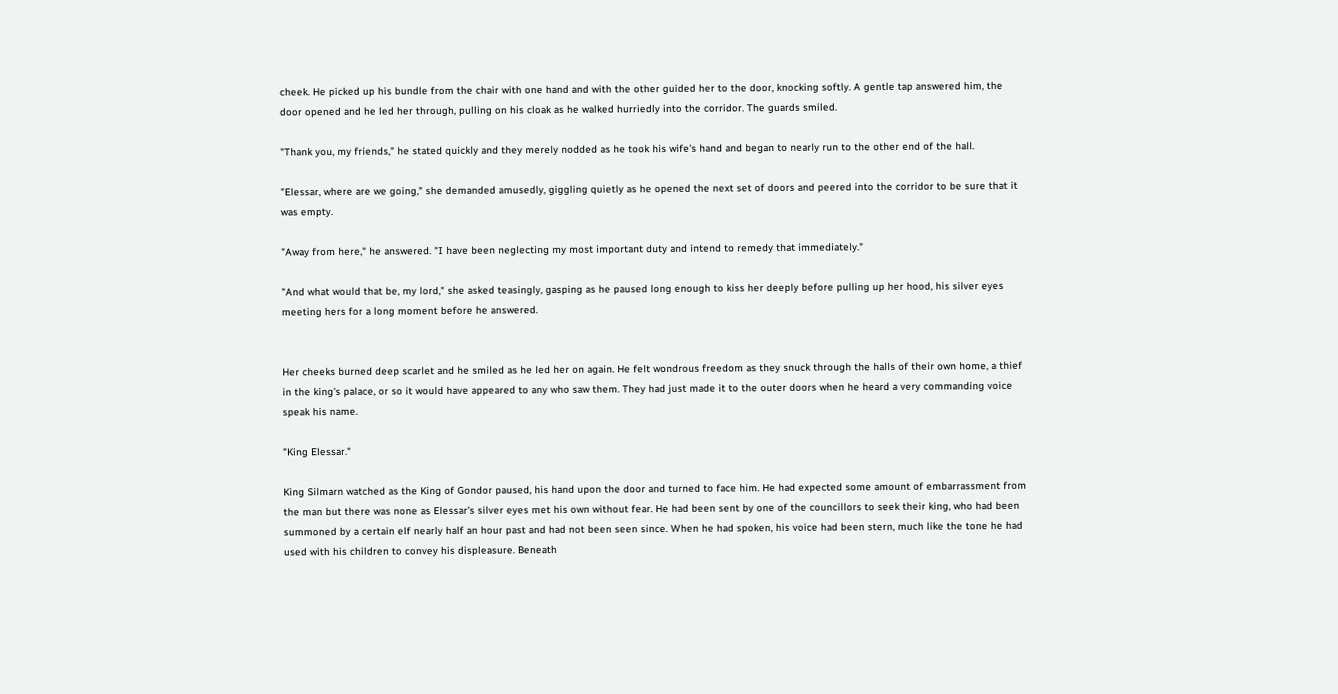cheek. He picked up his bundle from the chair with one hand and with the other guided her to the door, knocking softly. A gentle tap answered him, the door opened and he led her through, pulling on his cloak as he walked hurriedly into the corridor. The guards smiled.

"Thank you, my friends," he stated quickly and they merely nodded as he took his wife's hand and began to nearly run to the other end of the hall.

"Elessar, where are we going," she demanded amusedly, giggling quietly as he opened the next set of doors and peered into the corridor to be sure that it was empty.

"Away from here," he answered. "I have been neglecting my most important duty and intend to remedy that immediately."

"And what would that be, my lord," she asked teasingly, gasping as he paused long enough to kiss her deeply before pulling up her hood, his silver eyes meeting hers for a long moment before he answered.


Her cheeks burned deep scarlet and he smiled as he led her on again. He felt wondrous freedom as they snuck through the halls of their own home, a thief in the king's palace, or so it would have appeared to any who saw them. They had just made it to the outer doors when he heard a very commanding voice speak his name.

"King Elessar."

King Silmarn watched as the King of Gondor paused, his hand upon the door and turned to face him. He had expected some amount of embarrassment from the man but there was none as Elessar's silver eyes met his own without fear. He had been sent by one of the councillors to seek their king, who had been summoned by a certain elf nearly half an hour past and had not been seen since. When he had spoken, his voice had been stern, much like the tone he had used with his children to convey his displeasure. Beneath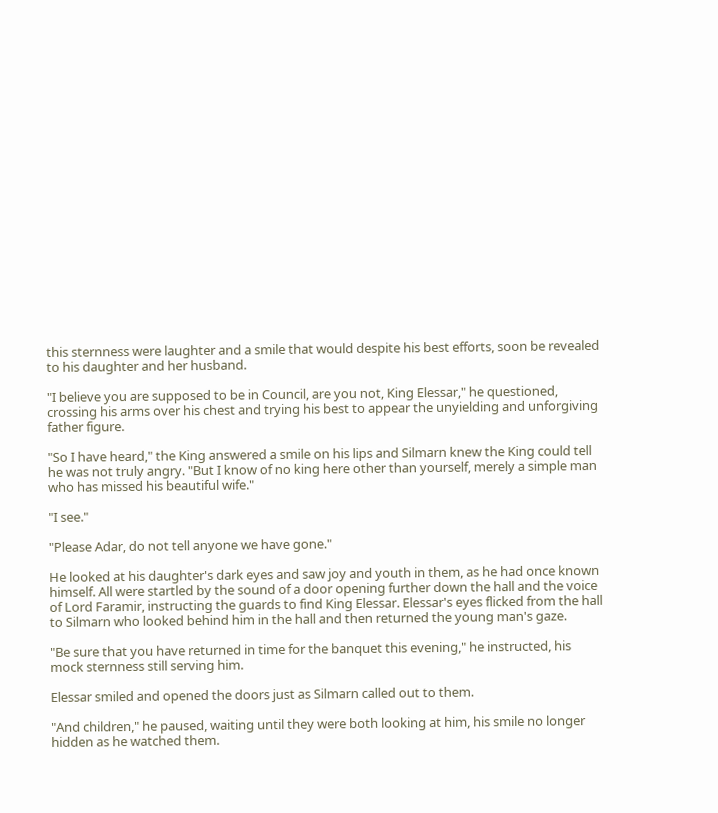this sternness were laughter and a smile that would despite his best efforts, soon be revealed to his daughter and her husband.

"I believe you are supposed to be in Council, are you not, King Elessar," he questioned, crossing his arms over his chest and trying his best to appear the unyielding and unforgiving father figure.

"So I have heard," the King answered a smile on his lips and Silmarn knew the King could tell he was not truly angry. "But I know of no king here other than yourself, merely a simple man who has missed his beautiful wife."

"I see."

"Please Adar, do not tell anyone we have gone."

He looked at his daughter's dark eyes and saw joy and youth in them, as he had once known himself. All were startled by the sound of a door opening further down the hall and the voice of Lord Faramir, instructing the guards to find King Elessar. Elessar's eyes flicked from the hall to Silmarn who looked behind him in the hall and then returned the young man's gaze.

"Be sure that you have returned in time for the banquet this evening," he instructed, his mock sternness still serving him.

Elessar smiled and opened the doors just as Silmarn called out to them.

"And children," he paused, waiting until they were both looking at him, his smile no longer hidden as he watched them.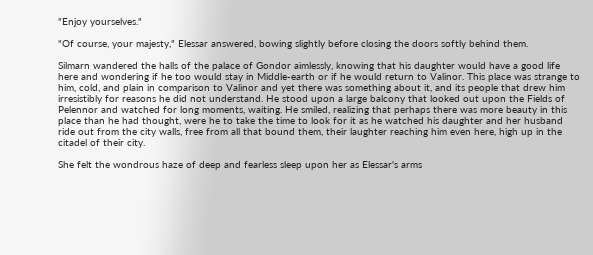"Enjoy yourselves."

"Of course, your majesty," Elessar answered, bowing slightly before closing the doors softly behind them.

Silmarn wandered the halls of the palace of Gondor aimlessly, knowing that his daughter would have a good life here and wondering if he too would stay in Middle-earth or if he would return to Valinor. This place was strange to him, cold, and plain in comparison to Valinor and yet there was something about it, and its people that drew him irresistibly for reasons he did not understand. He stood upon a large balcony that looked out upon the Fields of Pelennor and watched for long moments, waiting. He smiled, realizing that perhaps there was more beauty in this place than he had thought, were he to take the time to look for it as he watched his daughter and her husband ride out from the city walls, free from all that bound them, their laughter reaching him even here, high up in the citadel of their city.

She felt the wondrous haze of deep and fearless sleep upon her as Elessar's arms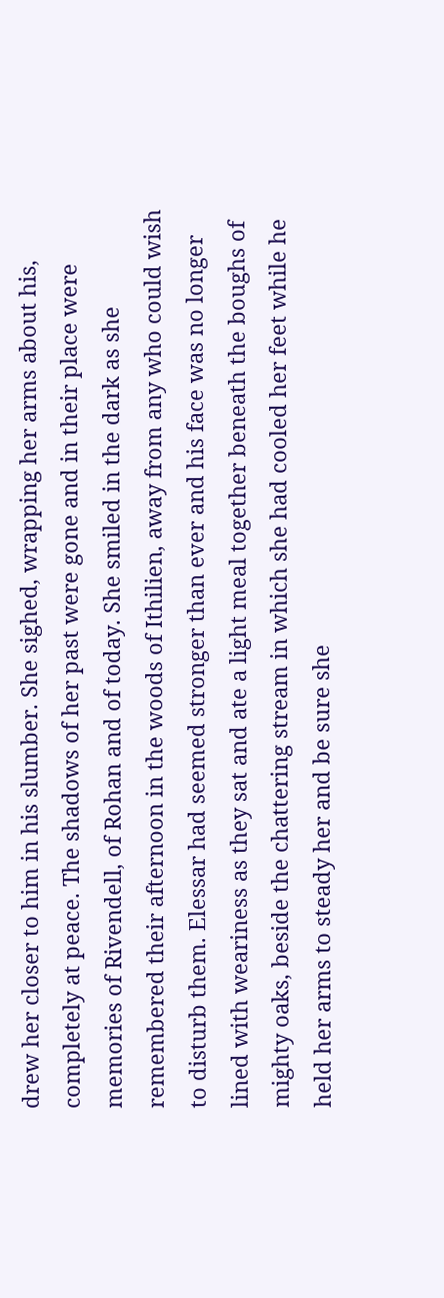drew her closer to him in his slumber. She sighed, wrapping her arms about his, completely at peace. The shadows of her past were gone and in their place were memories of Rivendell, of Rohan and of today. She smiled in the dark as she remembered their afternoon in the woods of Ithilien, away from any who could wish to disturb them. Elessar had seemed stronger than ever and his face was no longer lined with weariness as they sat and ate a light meal together beneath the boughs of mighty oaks, beside the chattering stream in which she had cooled her feet while he held her arms to steady her and be sure she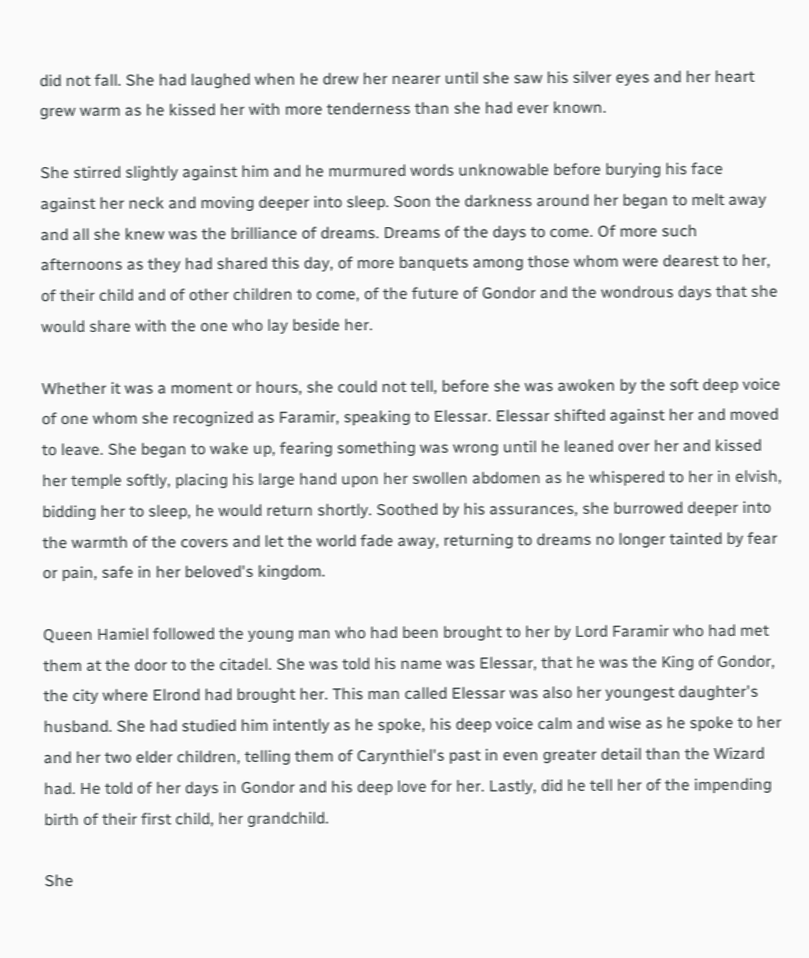did not fall. She had laughed when he drew her nearer until she saw his silver eyes and her heart grew warm as he kissed her with more tenderness than she had ever known.

She stirred slightly against him and he murmured words unknowable before burying his face against her neck and moving deeper into sleep. Soon the darkness around her began to melt away and all she knew was the brilliance of dreams. Dreams of the days to come. Of more such afternoons as they had shared this day, of more banquets among those whom were dearest to her, of their child and of other children to come, of the future of Gondor and the wondrous days that she would share with the one who lay beside her.

Whether it was a moment or hours, she could not tell, before she was awoken by the soft deep voice of one whom she recognized as Faramir, speaking to Elessar. Elessar shifted against her and moved to leave. She began to wake up, fearing something was wrong until he leaned over her and kissed her temple softly, placing his large hand upon her swollen abdomen as he whispered to her in elvish, bidding her to sleep, he would return shortly. Soothed by his assurances, she burrowed deeper into the warmth of the covers and let the world fade away, returning to dreams no longer tainted by fear or pain, safe in her beloved's kingdom.

Queen Hamiel followed the young man who had been brought to her by Lord Faramir who had met them at the door to the citadel. She was told his name was Elessar, that he was the King of Gondor, the city where Elrond had brought her. This man called Elessar was also her youngest daughter's husband. She had studied him intently as he spoke, his deep voice calm and wise as he spoke to her and her two elder children, telling them of Carynthiel's past in even greater detail than the Wizard had. He told of her days in Gondor and his deep love for her. Lastly, did he tell her of the impending birth of their first child, her grandchild.

She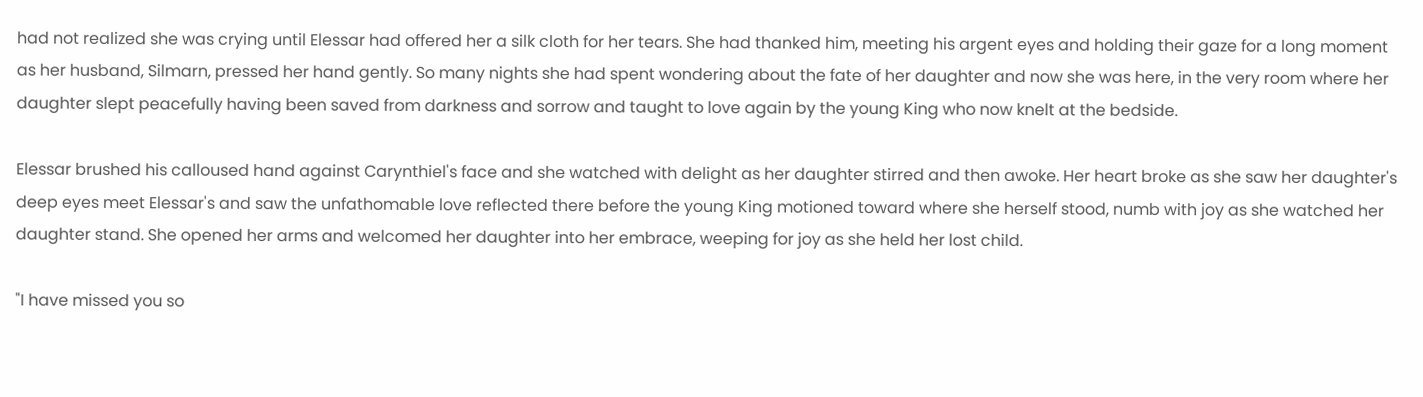had not realized she was crying until Elessar had offered her a silk cloth for her tears. She had thanked him, meeting his argent eyes and holding their gaze for a long moment as her husband, Silmarn, pressed her hand gently. So many nights she had spent wondering about the fate of her daughter and now she was here, in the very room where her daughter slept peacefully having been saved from darkness and sorrow and taught to love again by the young King who now knelt at the bedside.

Elessar brushed his calloused hand against Carynthiel's face and she watched with delight as her daughter stirred and then awoke. Her heart broke as she saw her daughter's deep eyes meet Elessar's and saw the unfathomable love reflected there before the young King motioned toward where she herself stood, numb with joy as she watched her daughter stand. She opened her arms and welcomed her daughter into her embrace, weeping for joy as she held her lost child.

"I have missed you so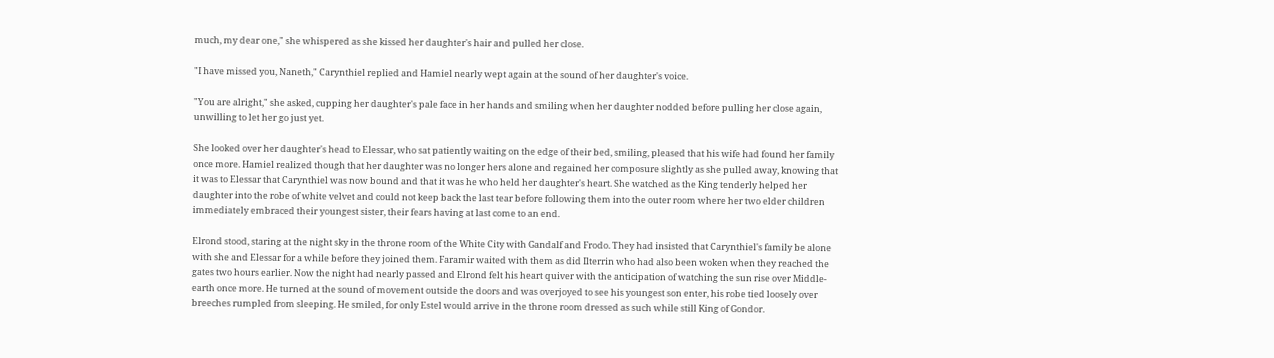much, my dear one," she whispered as she kissed her daughter's hair and pulled her close.

"I have missed you, Naneth," Carynthiel replied and Hamiel nearly wept again at the sound of her daughter's voice.

"You are alright," she asked, cupping her daughter's pale face in her hands and smiling when her daughter nodded before pulling her close again, unwilling to let her go just yet.

She looked over her daughter's head to Elessar, who sat patiently waiting on the edge of their bed, smiling, pleased that his wife had found her family once more. Hamiel realized though that her daughter was no longer hers alone and regained her composure slightly as she pulled away, knowing that it was to Elessar that Carynthiel was now bound and that it was he who held her daughter's heart. She watched as the King tenderly helped her daughter into the robe of white velvet and could not keep back the last tear before following them into the outer room where her two elder children immediately embraced their youngest sister, their fears having at last come to an end.

Elrond stood, staring at the night sky in the throne room of the White City with Gandalf and Frodo. They had insisted that Carynthiel's family be alone with she and Elessar for a while before they joined them. Faramir waited with them as did Ilterrin who had also been woken when they reached the gates two hours earlier. Now the night had nearly passed and Elrond felt his heart quiver with the anticipation of watching the sun rise over Middle-earth once more. He turned at the sound of movement outside the doors and was overjoyed to see his youngest son enter, his robe tied loosely over breeches rumpled from sleeping. He smiled, for only Estel would arrive in the throne room dressed as such while still King of Gondor.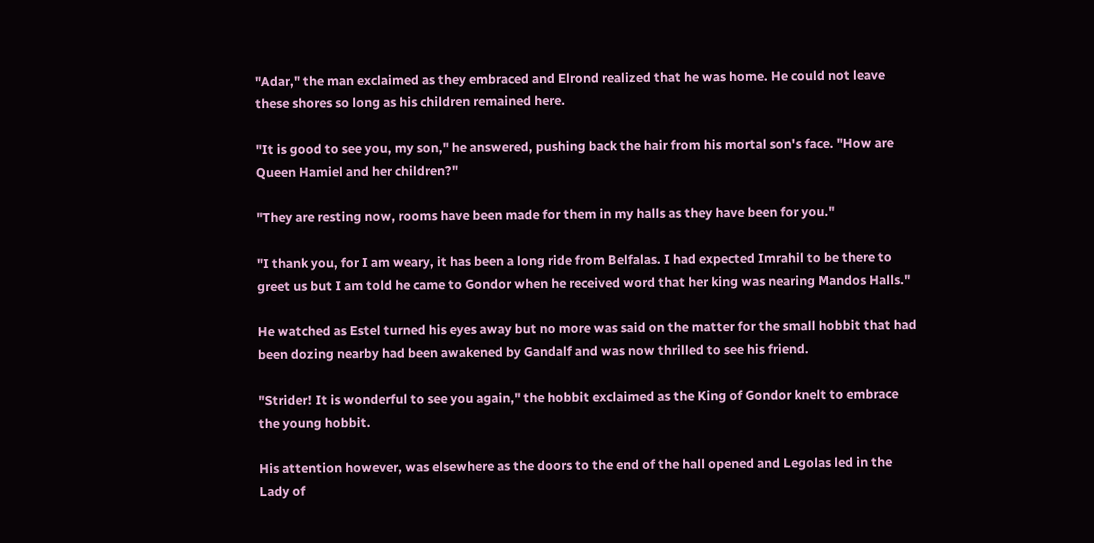"Adar," the man exclaimed as they embraced and Elrond realized that he was home. He could not leave these shores so long as his children remained here.

"It is good to see you, my son," he answered, pushing back the hair from his mortal son's face. "How are Queen Hamiel and her children?"

"They are resting now, rooms have been made for them in my halls as they have been for you."

"I thank you, for I am weary, it has been a long ride from Belfalas. I had expected Imrahil to be there to greet us but I am told he came to Gondor when he received word that her king was nearing Mandos Halls."

He watched as Estel turned his eyes away but no more was said on the matter for the small hobbit that had been dozing nearby had been awakened by Gandalf and was now thrilled to see his friend.

"Strider! It is wonderful to see you again," the hobbit exclaimed as the King of Gondor knelt to embrace the young hobbit.

His attention however, was elsewhere as the doors to the end of the hall opened and Legolas led in the Lady of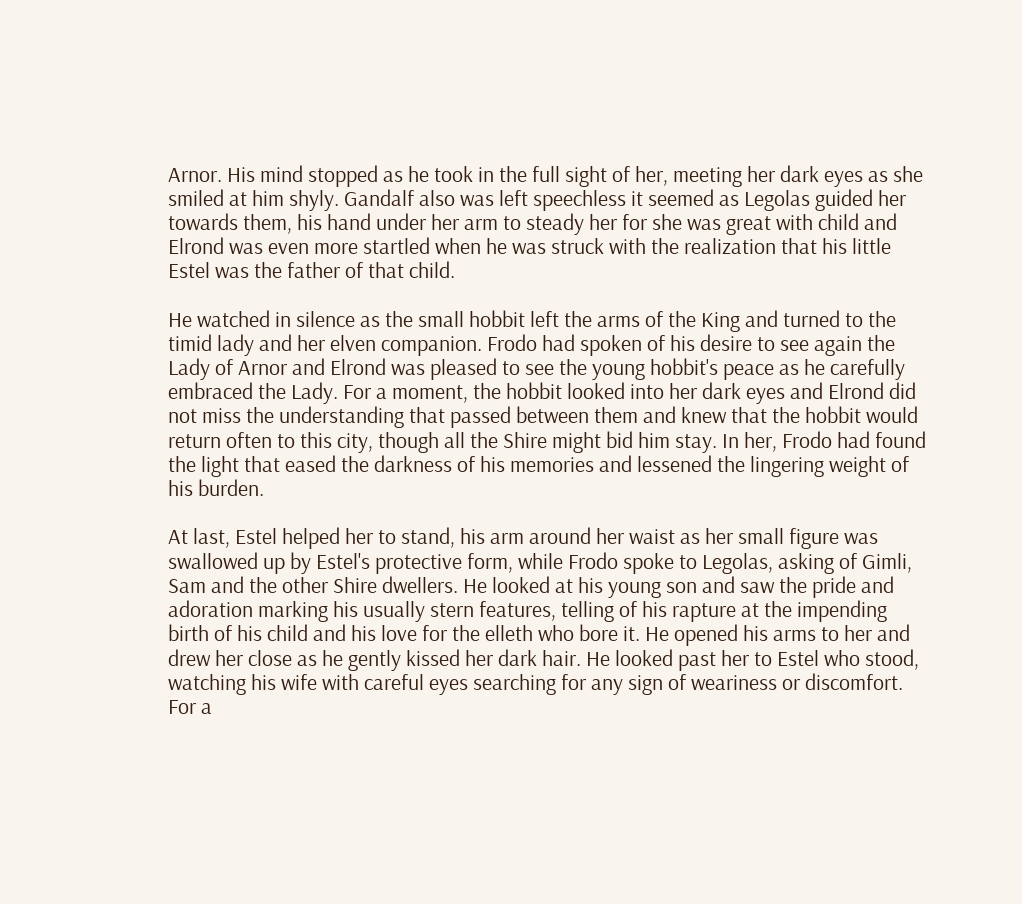Arnor. His mind stopped as he took in the full sight of her, meeting her dark eyes as she smiled at him shyly. Gandalf also was left speechless it seemed as Legolas guided her towards them, his hand under her arm to steady her for she was great with child and Elrond was even more startled when he was struck with the realization that his little Estel was the father of that child.

He watched in silence as the small hobbit left the arms of the King and turned to the timid lady and her elven companion. Frodo had spoken of his desire to see again the Lady of Arnor and Elrond was pleased to see the young hobbit's peace as he carefully embraced the Lady. For a moment, the hobbit looked into her dark eyes and Elrond did not miss the understanding that passed between them and knew that the hobbit would return often to this city, though all the Shire might bid him stay. In her, Frodo had found the light that eased the darkness of his memories and lessened the lingering weight of his burden.

At last, Estel helped her to stand, his arm around her waist as her small figure was swallowed up by Estel's protective form, while Frodo spoke to Legolas, asking of Gimli, Sam and the other Shire dwellers. He looked at his young son and saw the pride and adoration marking his usually stern features, telling of his rapture at the impending birth of his child and his love for the elleth who bore it. He opened his arms to her and drew her close as he gently kissed her dark hair. He looked past her to Estel who stood, watching his wife with careful eyes searching for any sign of weariness or discomfort. For a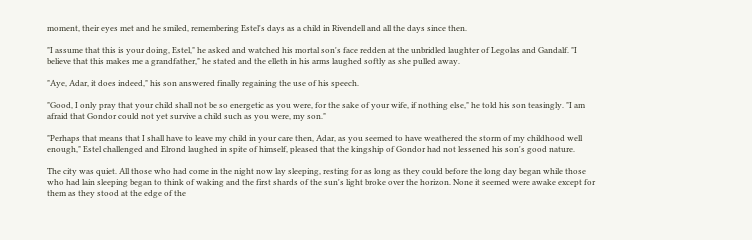moment, their eyes met and he smiled, remembering Estel's days as a child in Rivendell and all the days since then.

"I assume that this is your doing, Estel," he asked and watched his mortal son's face redden at the unbridled laughter of Legolas and Gandalf. "I believe that this makes me a grandfather," he stated and the elleth in his arms laughed softly as she pulled away.

"Aye, Adar, it does indeed," his son answered finally regaining the use of his speech.

"Good, I only pray that your child shall not be so energetic as you were, for the sake of your wife, if nothing else," he told his son teasingly. "I am afraid that Gondor could not yet survive a child such as you were, my son."

"Perhaps that means that I shall have to leave my child in your care then, Adar, as you seemed to have weathered the storm of my childhood well enough," Estel challenged and Elrond laughed in spite of himself, pleased that the kingship of Gondor had not lessened his son's good nature.

The city was quiet. All those who had come in the night now lay sleeping, resting for as long as they could before the long day began while those who had lain sleeping began to think of waking and the first shards of the sun's light broke over the horizon. None it seemed were awake except for them as they stood at the edge of the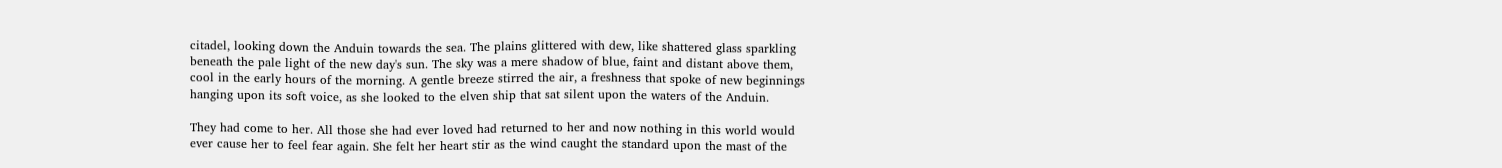citadel, looking down the Anduin towards the sea. The plains glittered with dew, like shattered glass sparkling beneath the pale light of the new day's sun. The sky was a mere shadow of blue, faint and distant above them, cool in the early hours of the morning. A gentle breeze stirred the air, a freshness that spoke of new beginnings hanging upon its soft voice, as she looked to the elven ship that sat silent upon the waters of the Anduin.

They had come to her. All those she had ever loved had returned to her and now nothing in this world would ever cause her to feel fear again. She felt her heart stir as the wind caught the standard upon the mast of the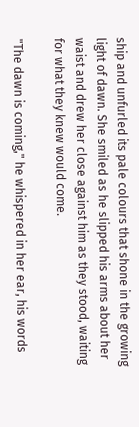ship and unfurled its pale colours that shone in the growing light of dawn. She smiled as he slipped his arms about her waist and drew her close against him as they stood, waiting for what they knew would come.

"The dawn is coming," he whispered in her ear, his words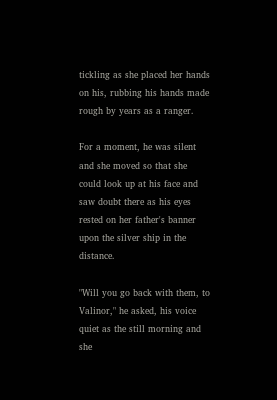tickling as she placed her hands on his, rubbing his hands made rough by years as a ranger.

For a moment, he was silent and she moved so that she could look up at his face and saw doubt there as his eyes rested on her father's banner upon the silver ship in the distance.

"Will you go back with them, to Valinor," he asked, his voice quiet as the still morning and she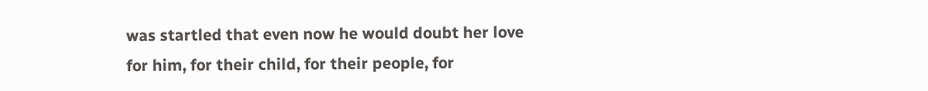was startled that even now he would doubt her love for him, for their child, for their people, for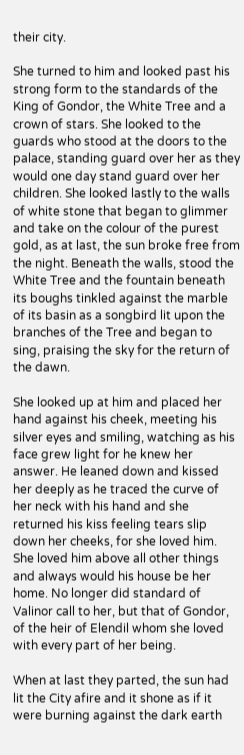their city.

She turned to him and looked past his strong form to the standards of the King of Gondor, the White Tree and a crown of stars. She looked to the guards who stood at the doors to the palace, standing guard over her as they would one day stand guard over her children. She looked lastly to the walls of white stone that began to glimmer and take on the colour of the purest gold, as at last, the sun broke free from the night. Beneath the walls, stood the White Tree and the fountain beneath its boughs tinkled against the marble of its basin as a songbird lit upon the branches of the Tree and began to sing, praising the sky for the return of the dawn.

She looked up at him and placed her hand against his cheek, meeting his silver eyes and smiling, watching as his face grew light for he knew her answer. He leaned down and kissed her deeply as he traced the curve of her neck with his hand and she returned his kiss feeling tears slip down her cheeks, for she loved him. She loved him above all other things and always would his house be her home. No longer did standard of Valinor call to her, but that of Gondor, of the heir of Elendil whom she loved with every part of her being.

When at last they parted, the sun had lit the City afire and it shone as if it were burning against the dark earth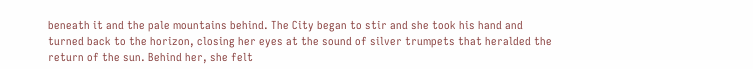beneath it and the pale mountains behind. The City began to stir and she took his hand and turned back to the horizon, closing her eyes at the sound of silver trumpets that heralded the return of the sun. Behind her, she felt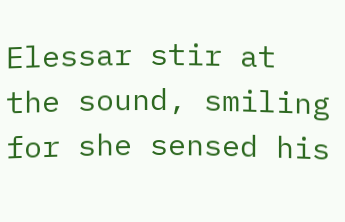Elessar stir at the sound, smiling for she sensed his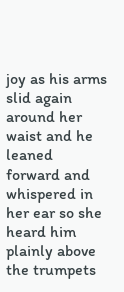joy as his arms slid again around her waist and he leaned forward and whispered in her ear so she heard him plainly above the trumpets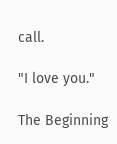call.

"I love you."

The Beginning